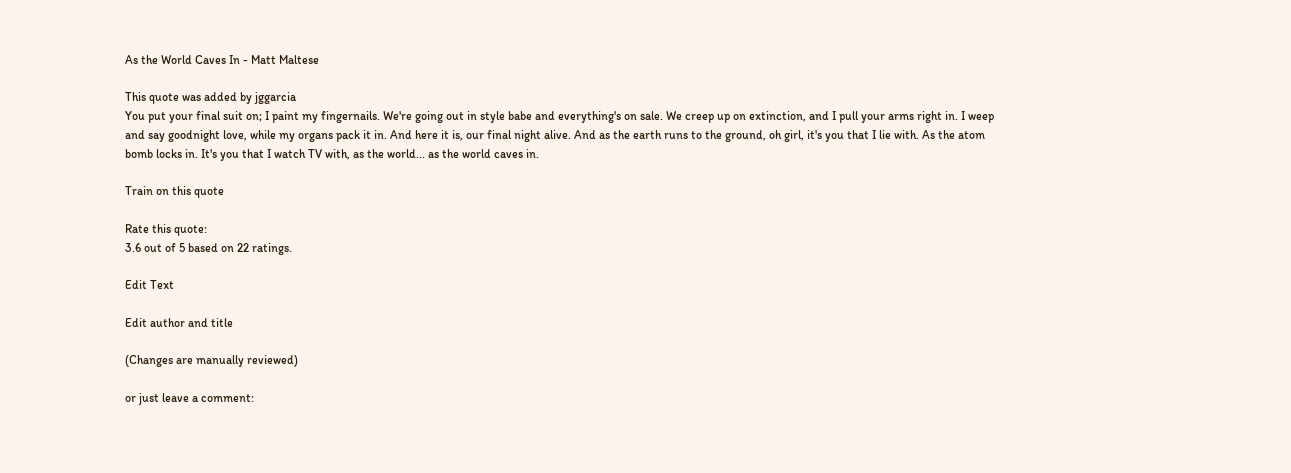As the World Caves In - Matt Maltese

This quote was added by jggarcia
You put your final suit on; I paint my fingernails. We're going out in style babe and everything's on sale. We creep up on extinction, and I pull your arms right in. I weep and say goodnight love, while my organs pack it in. And here it is, our final night alive. And as the earth runs to the ground, oh girl, it's you that I lie with. As the atom bomb locks in. It's you that I watch TV with, as the world... as the world caves in.

Train on this quote

Rate this quote:
3.6 out of 5 based on 22 ratings.

Edit Text

Edit author and title

(Changes are manually reviewed)

or just leave a comment: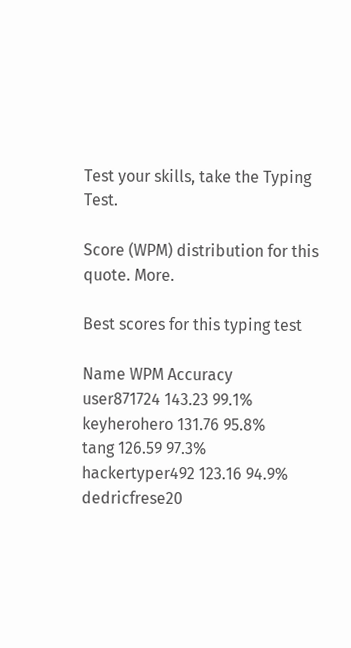Test your skills, take the Typing Test.

Score (WPM) distribution for this quote. More.

Best scores for this typing test

Name WPM Accuracy
user871724 143.23 99.1%
keyherohero 131.76 95.8%
tang 126.59 97.3%
hackertyper492 123.16 94.9%
dedricfrese20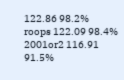122.86 98.2%
roops 122.09 98.4%
2001or2 116.91 91.5%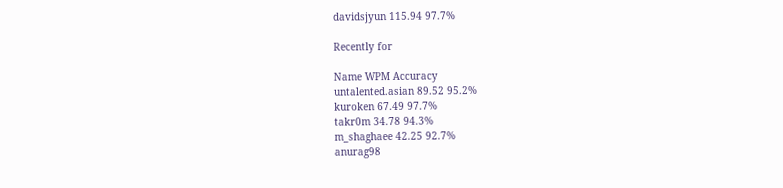davidsjyun 115.94 97.7%

Recently for

Name WPM Accuracy
untalented.asian 89.52 95.2%
kuroken 67.49 97.7%
takr0m 34.78 94.3%
m_shaghaee 42.25 92.7%
anurag98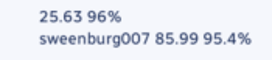25.63 96%
sweenburg007 85.99 95.4%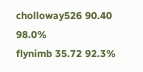cholloway526 90.40 98.0%
flynimb 35.72 92.3%